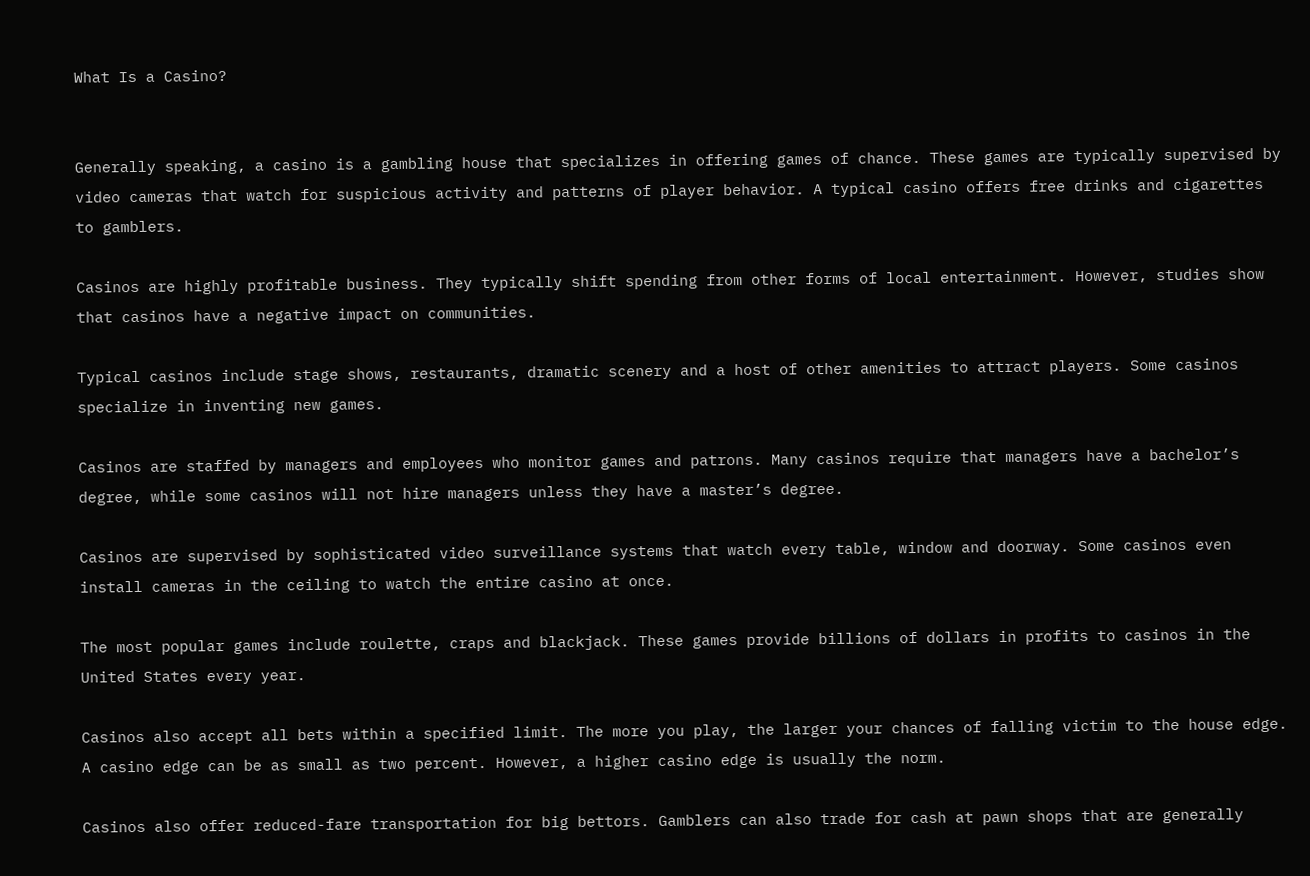What Is a Casino?


Generally speaking, a casino is a gambling house that specializes in offering games of chance. These games are typically supervised by video cameras that watch for suspicious activity and patterns of player behavior. A typical casino offers free drinks and cigarettes to gamblers.

Casinos are highly profitable business. They typically shift spending from other forms of local entertainment. However, studies show that casinos have a negative impact on communities.

Typical casinos include stage shows, restaurants, dramatic scenery and a host of other amenities to attract players. Some casinos specialize in inventing new games.

Casinos are staffed by managers and employees who monitor games and patrons. Many casinos require that managers have a bachelor’s degree, while some casinos will not hire managers unless they have a master’s degree.

Casinos are supervised by sophisticated video surveillance systems that watch every table, window and doorway. Some casinos even install cameras in the ceiling to watch the entire casino at once.

The most popular games include roulette, craps and blackjack. These games provide billions of dollars in profits to casinos in the United States every year.

Casinos also accept all bets within a specified limit. The more you play, the larger your chances of falling victim to the house edge. A casino edge can be as small as two percent. However, a higher casino edge is usually the norm.

Casinos also offer reduced-fare transportation for big bettors. Gamblers can also trade for cash at pawn shops that are generally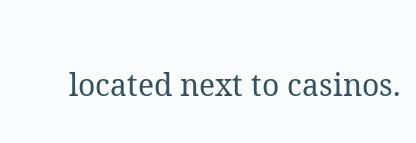located next to casinos.